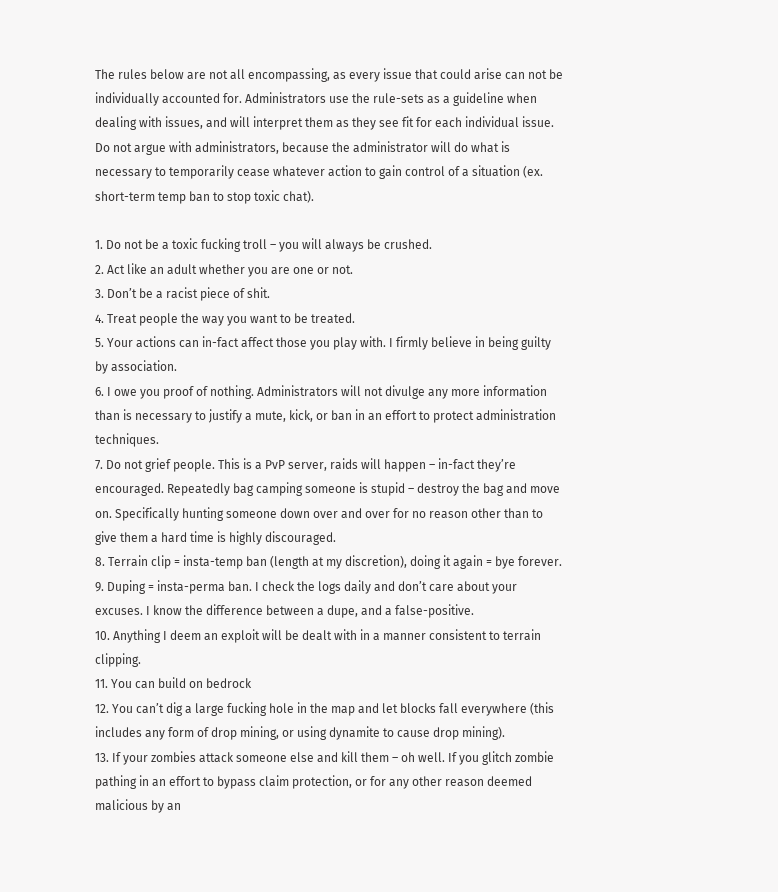The rules below are not all encompassing, as every issue that could arise can not be individually accounted for. Administrators use the rule-sets as a guideline when dealing with issues, and will interpret them as they see fit for each individual issue. Do not argue with administrators, because the administrator will do what is necessary to temporarily cease whatever action to gain control of a situation (ex. short-term temp ban to stop toxic chat).

1. Do not be a toxic fucking troll – you will always be crushed.
2. Act like an adult whether you are one or not.
3. Don’t be a racist piece of shit.
4. Treat people the way you want to be treated.
5. Your actions can in-fact affect those you play with. I firmly believe in being guilty by association.
6. I owe you proof of nothing. Administrators will not divulge any more information than is necessary to justify a mute, kick, or ban in an effort to protect administration techniques.
7. Do not grief people. This is a PvP server, raids will happen – in-fact they’re encouraged. Repeatedly bag camping someone is stupid – destroy the bag and move on. Specifically hunting someone down over and over for no reason other than to give them a hard time is highly discouraged.
8. Terrain clip = insta-temp ban (length at my discretion), doing it again = bye forever.
9. Duping = insta-perma ban. I check the logs daily and don’t care about your excuses. I know the difference between a dupe, and a false-positive.
10. Anything I deem an exploit will be dealt with in a manner consistent to terrain clipping.
11. You can build on bedrock
12. You can’t dig a large fucking hole in the map and let blocks fall everywhere (this includes any form of drop mining, or using dynamite to cause drop mining).
13. If your zombies attack someone else and kill them – oh well. If you glitch zombie pathing in an effort to bypass claim protection, or for any other reason deemed malicious by an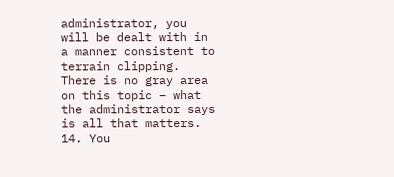administrator, you will be dealt with in a manner consistent to terrain clipping. There is no gray area on this topic – what the administrator says is all that matters.
14. You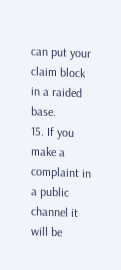can put your claim block in a raided base.
15. If you make a complaint in a public channel it will be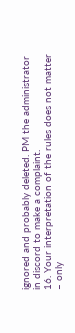ignored and probably deleted. PM the administrator in discord to make a complaint.
16. Your interpretation of the rules does not matter – only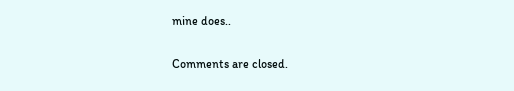mine does..

Comments are closed.